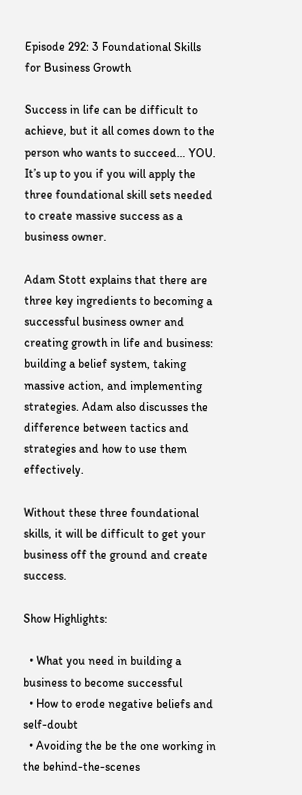Episode 292: 3 Foundational Skills for Business Growth

Success in life can be difficult to achieve, but it all comes down to the person who wants to succeed… YOU. It’s up to you if you will apply the three foundational skill sets needed to create massive success as a business owner.

Adam Stott explains that there are three key ingredients to becoming a successful business owner and creating growth in life and business: building a belief system, taking massive action, and implementing strategies. Adam also discusses the difference between tactics and strategies and how to use them effectively.

Without these three foundational skills, it will be difficult to get your business off the ground and create success.

Show Highlights:

  • What you need in building a business to become successful
  • How to erode negative beliefs and self-doubt
  • Avoiding the be the one working in the behind-the-scenes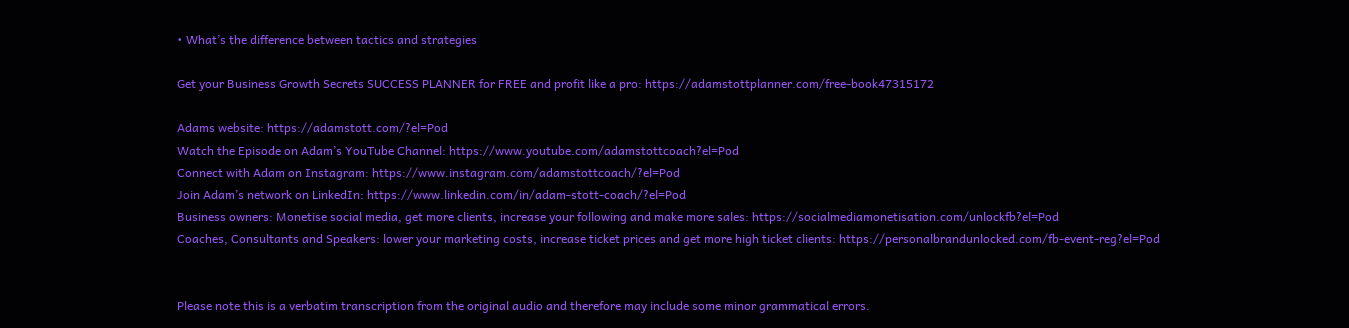• What’s the difference between tactics and strategies

Get your Business Growth Secrets SUCCESS PLANNER for FREE and profit like a pro: https://adamstottplanner.com/free-book47315172

Adams website: https://adamstott.com/?el=Pod
Watch the Episode on Adam’s YouTube Channel: https://www.youtube.com/adamstottcoach?el=Pod
Connect with Adam on Instagram: https://www.instagram.com/adamstottcoach/?el=Pod
Join Adam’s network on LinkedIn: https://www.linkedin.com/in/adam-stott-coach/?el=Pod
Business owners: Monetise social media, get more clients, increase your following and make more sales: https://socialmediamonetisation.com/unlockfb?el=Pod
Coaches, Consultants and Speakers: lower your marketing costs, increase ticket prices and get more high ticket clients: https://personalbrandunlocked.com/fb-event-reg?el=Pod


Please note this is a verbatim transcription from the original audio and therefore may include some minor grammatical errors.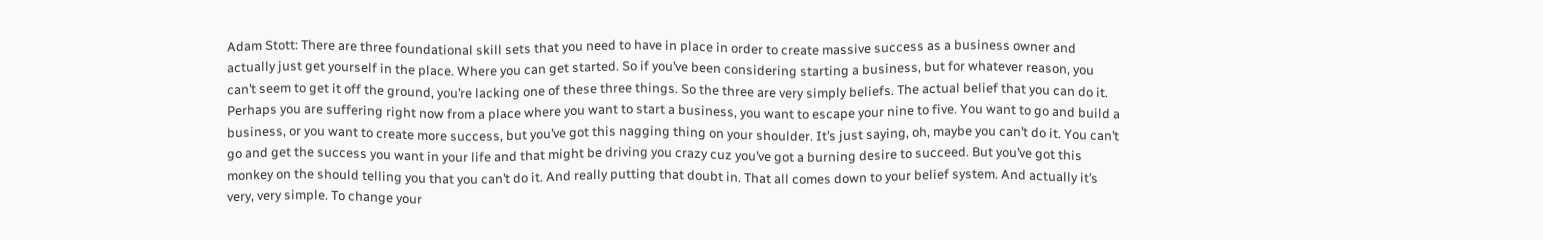Adam Stott: There are three foundational skill sets that you need to have in place in order to create massive success as a business owner and actually just get yourself in the place. Where you can get started. So if you’ve been considering starting a business, but for whatever reason, you can’t seem to get it off the ground, you’re lacking one of these three things. So the three are very simply beliefs. The actual belief that you can do it. Perhaps you are suffering right now from a place where you want to start a business, you want to escape your nine to five. You want to go and build a business, or you want to create more success, but you’ve got this nagging thing on your shoulder. It’s just saying, oh, maybe you can’t do it. You can’t go and get the success you want in your life and that might be driving you crazy cuz you’ve got a burning desire to succeed. But you’ve got this monkey on the should telling you that you can’t do it. And really putting that doubt in. That all comes down to your belief system. And actually it’s very, very simple. To change your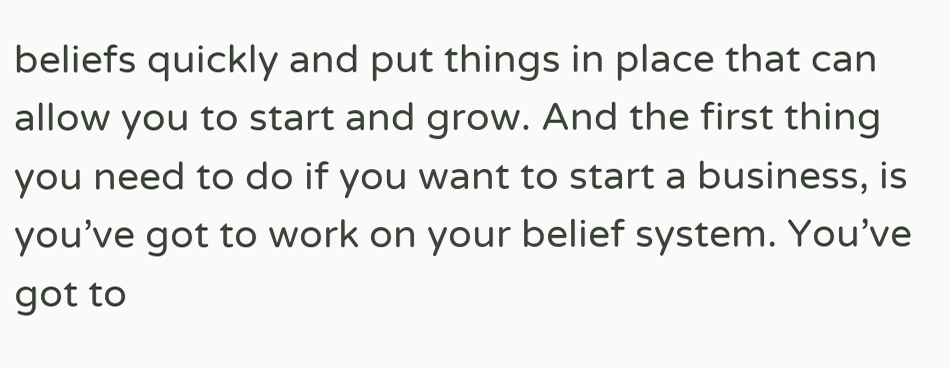beliefs quickly and put things in place that can allow you to start and grow. And the first thing you need to do if you want to start a business, is you’ve got to work on your belief system. You’ve got to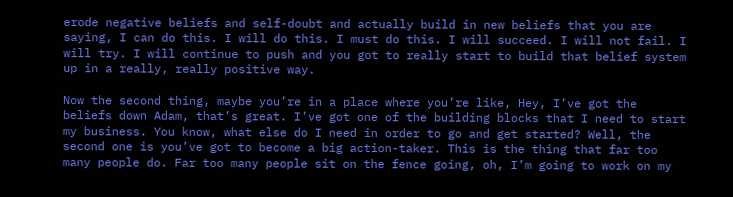erode negative beliefs and self-doubt and actually build in new beliefs that you are saying, I can do this. I will do this. I must do this. I will succeed. I will not fail. I will try. I will continue to push and you got to really start to build that belief system up in a really, really positive way.

Now the second thing, maybe you’re in a place where you’re like, Hey, I’ve got the beliefs down Adam, that’s great. I’ve got one of the building blocks that I need to start my business. You know, what else do I need in order to go and get started? Well, the second one is you’ve got to become a big action-taker. This is the thing that far too many people do. Far too many people sit on the fence going, oh, I’m going to work on my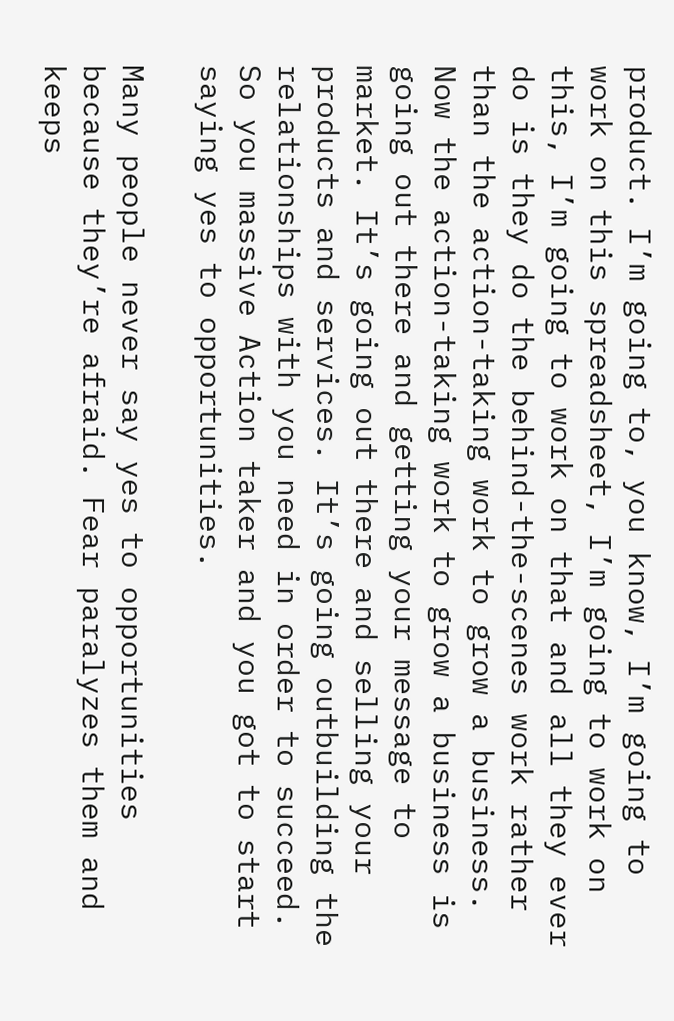product. I’m going to, you know, I’m going to work on this spreadsheet, I’m going to work on this, I’m going to work on that and all they ever do is they do the behind-the-scenes work rather than the action-taking work to grow a business. Now the action-taking work to grow a business is going out there and getting your message to market. It’s going out there and selling your products and services. It’s going outbuilding the relationships with you need in order to succeed. So you massive Action taker and you got to start saying yes to opportunities.

Many people never say yes to opportunities because they’re afraid. Fear paralyzes them and keeps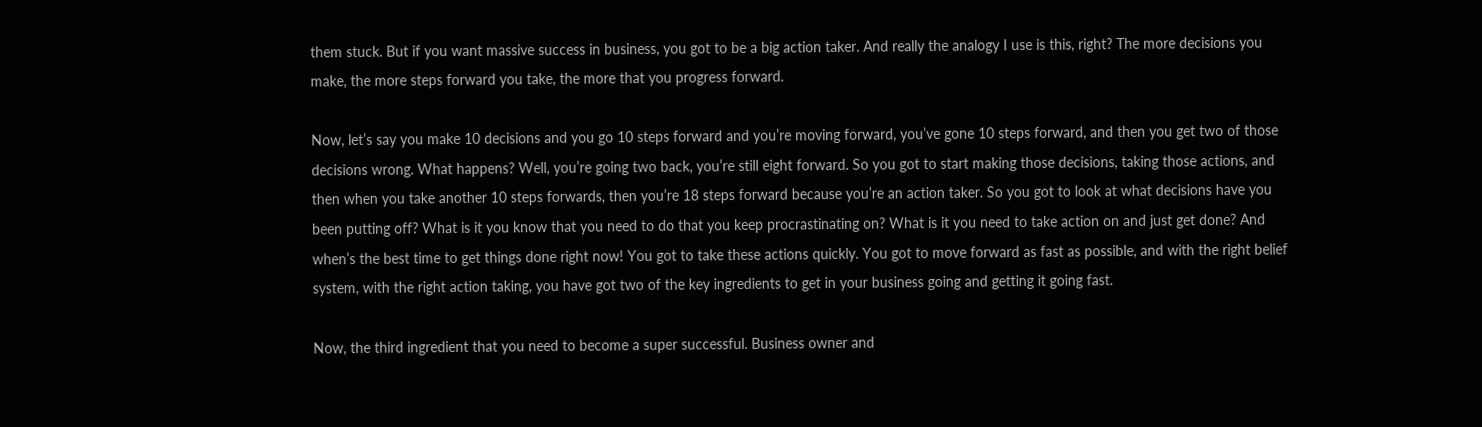them stuck. But if you want massive success in business, you got to be a big action taker. And really the analogy I use is this, right? The more decisions you make, the more steps forward you take, the more that you progress forward.

Now, let’s say you make 10 decisions and you go 10 steps forward and you’re moving forward, you’ve gone 10 steps forward, and then you get two of those decisions wrong. What happens? Well, you’re going two back, you’re still eight forward. So you got to start making those decisions, taking those actions, and then when you take another 10 steps forwards, then you’re 18 steps forward because you’re an action taker. So you got to look at what decisions have you been putting off? What is it you know that you need to do that you keep procrastinating on? What is it you need to take action on and just get done? And when’s the best time to get things done right now! You got to take these actions quickly. You got to move forward as fast as possible, and with the right belief system, with the right action taking, you have got two of the key ingredients to get in your business going and getting it going fast.

Now, the third ingredient that you need to become a super successful. Business owner and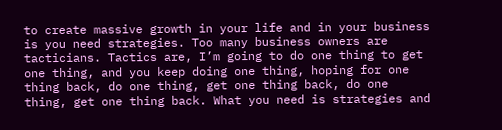to create massive growth in your life and in your business is you need strategies. Too many business owners are tacticians. Tactics are, I’m going to do one thing to get one thing, and you keep doing one thing, hoping for one thing back, do one thing, get one thing back, do one thing, get one thing back. What you need is strategies and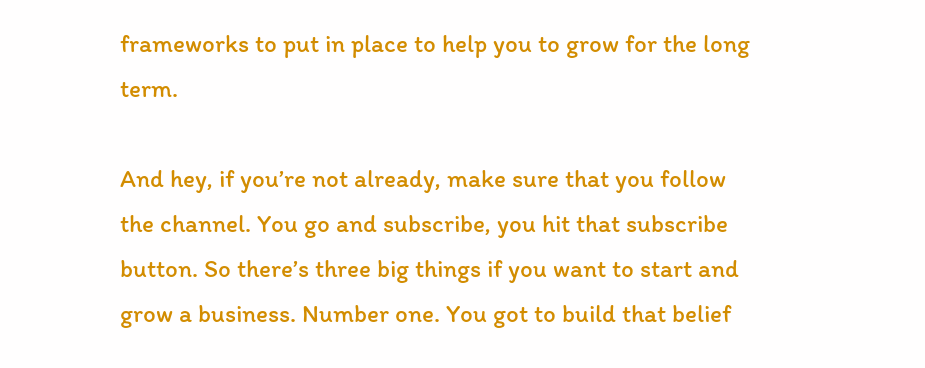frameworks to put in place to help you to grow for the long term.

And hey, if you’re not already, make sure that you follow the channel. You go and subscribe, you hit that subscribe button. So there’s three big things if you want to start and grow a business. Number one. You got to build that belief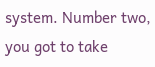system. Number two, you got to take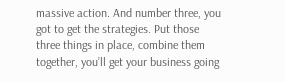massive action. And number three, you got to get the strategies. Put those three things in place, combine them together, you’ll get your business going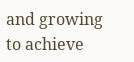and growing to achieve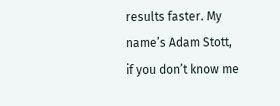results faster. My name’s Adam Stott, if you don’t know me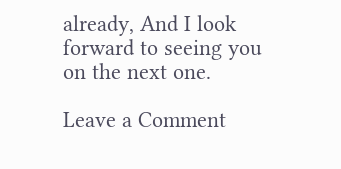already, And I look forward to seeing you on the next one.

Leave a Comment